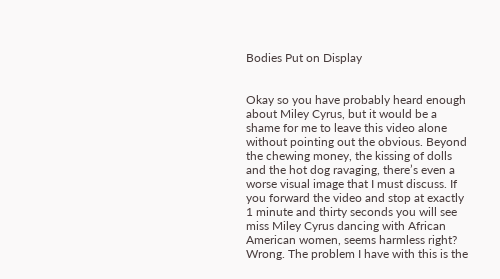Bodies Put on Display


Okay so you have probably heard enough about Miley Cyrus, but it would be a shame for me to leave this video alone without pointing out the obvious. Beyond the chewing money, the kissing of dolls and the hot dog ravaging, there’s even a worse visual image that I must discuss. If you forward the video and stop at exactly 1 minute and thirty seconds you will see miss Miley Cyrus dancing with African American women, seems harmless right? Wrong. The problem I have with this is the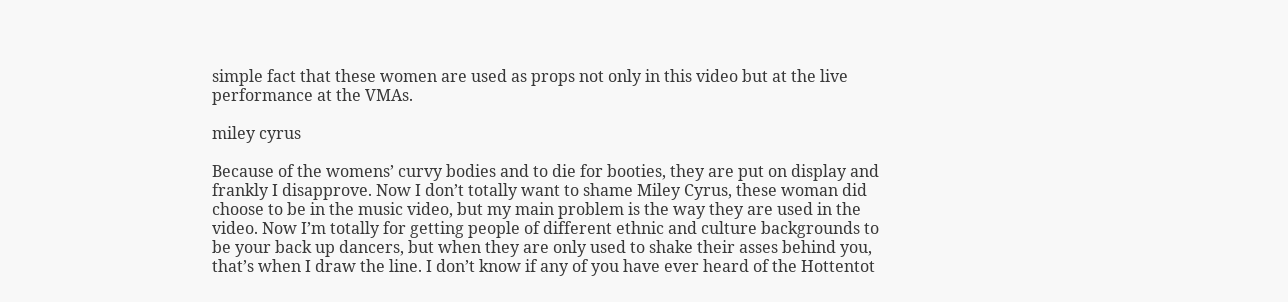simple fact that these women are used as props not only in this video but at the live performance at the VMAs.

miley cyrus

Because of the womens’ curvy bodies and to die for booties, they are put on display and frankly I disapprove. Now I don’t totally want to shame Miley Cyrus, these woman did choose to be in the music video, but my main problem is the way they are used in the video. Now I’m totally for getting people of different ethnic and culture backgrounds to be your back up dancers, but when they are only used to shake their asses behind you, that’s when I draw the line. I don’t know if any of you have ever heard of the Hottentot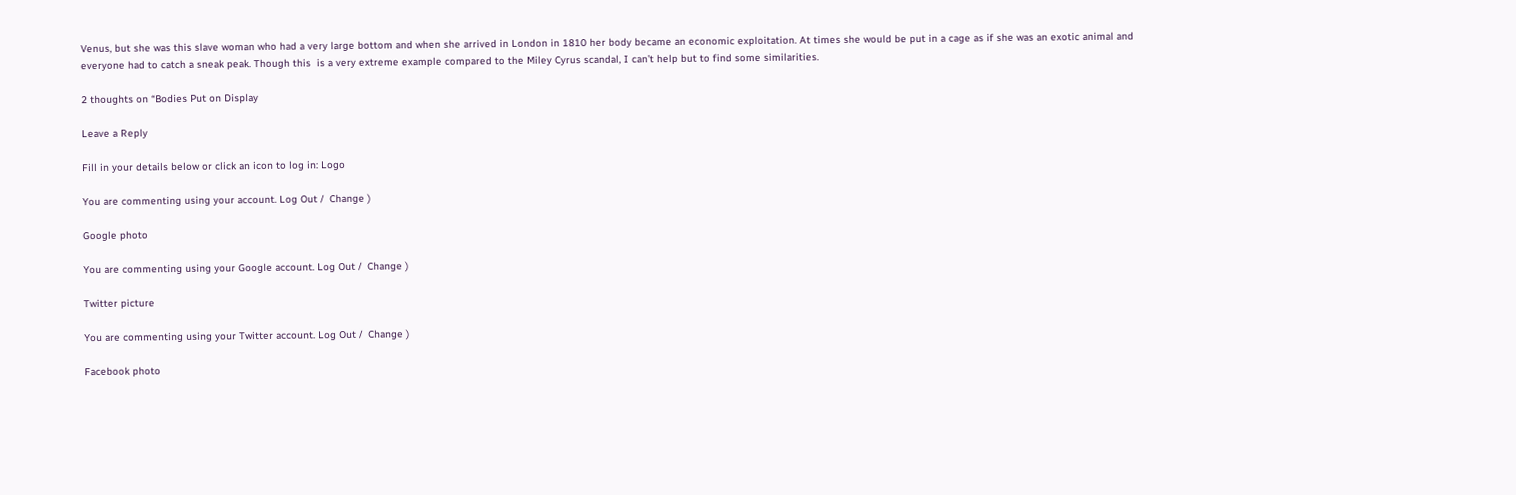Venus, but she was this slave woman who had a very large bottom and when she arrived in London in 1810 her body became an economic exploitation. At times she would be put in a cage as if she was an exotic animal and everyone had to catch a sneak peak. Though this  is a very extreme example compared to the Miley Cyrus scandal, I can’t help but to find some similarities.

2 thoughts on “Bodies Put on Display

Leave a Reply

Fill in your details below or click an icon to log in: Logo

You are commenting using your account. Log Out /  Change )

Google photo

You are commenting using your Google account. Log Out /  Change )

Twitter picture

You are commenting using your Twitter account. Log Out /  Change )

Facebook photo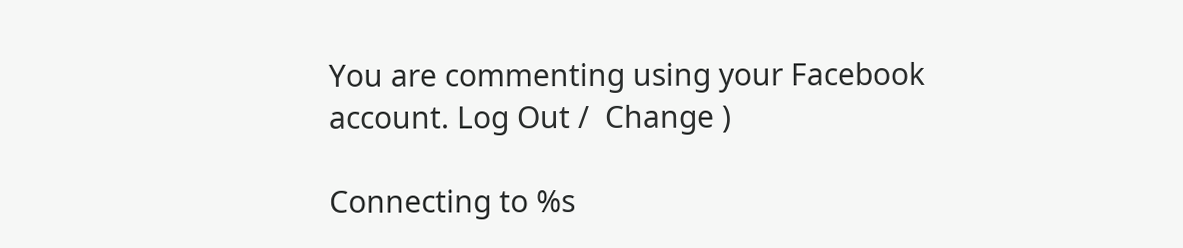You are commenting using your Facebook account. Log Out /  Change )

Connecting to %s